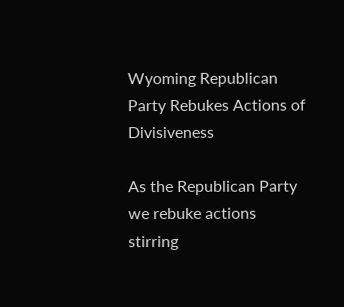Wyoming Republican Party Rebukes Actions of Divisiveness

As the Republican Party we rebuke actions stirring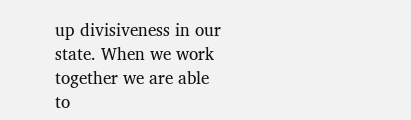up divisiveness in our state. When we work together we are able to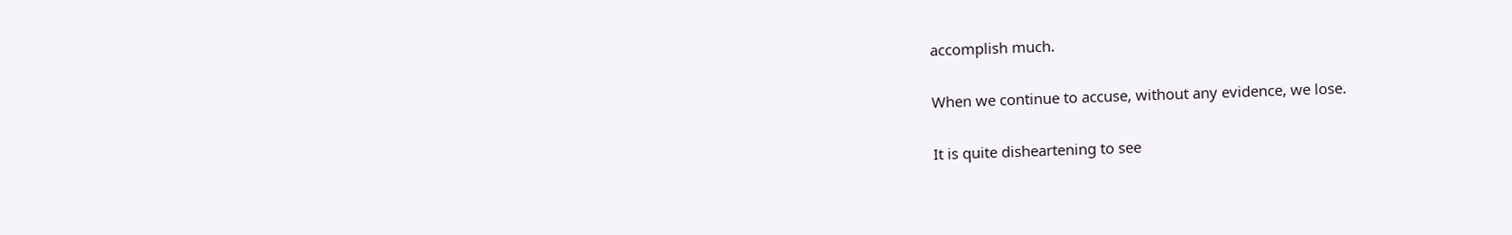accomplish much.

When we continue to accuse, without any evidence, we lose.

It is quite disheartening to see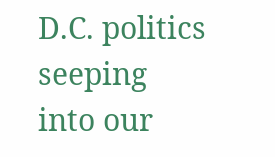D.C. politics seeping into our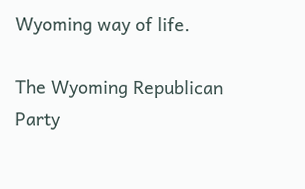Wyoming way of life.

The Wyoming Republican Party